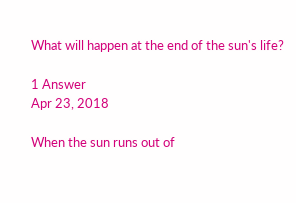What will happen at the end of the sun's life?

1 Answer
Apr 23, 2018

When the sun runs out of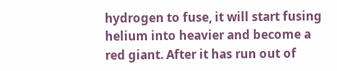hydrogen to fuse, it will start fusing helium into heavier and become a red giant. After it has run out of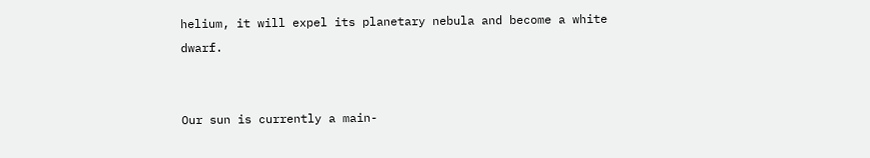helium, it will expel its planetary nebula and become a white dwarf.


Our sun is currently a main-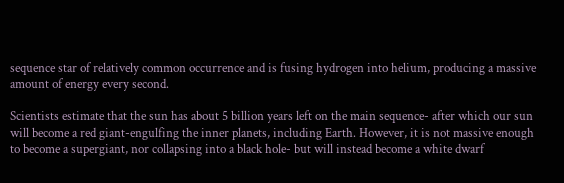sequence star of relatively common occurrence and is fusing hydrogen into helium, producing a massive amount of energy every second.

Scientists estimate that the sun has about 5 billion years left on the main sequence- after which our sun will become a red giant-engulfing the inner planets, including Earth. However, it is not massive enough to become a supergiant, nor collapsing into a black hole- but will instead become a white dwarf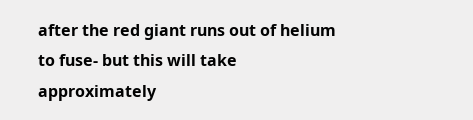after the red giant runs out of helium to fuse- but this will take approximately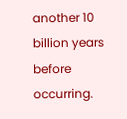another 10 billion years before occurring.